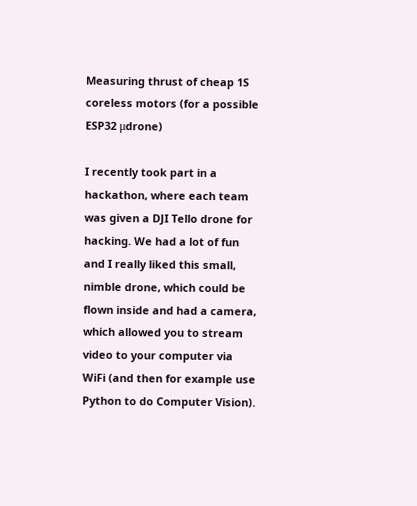Measuring thrust of cheap 1S coreless motors (for a possible ESP32 μdrone)

I recently took part in a hackathon, where each team was given a DJI Tello drone for hacking. We had a lot of fun and I really liked this small, nimble drone, which could be flown inside and had a camera, which allowed you to stream video to your computer via WiFi (and then for example use Python to do Computer Vision).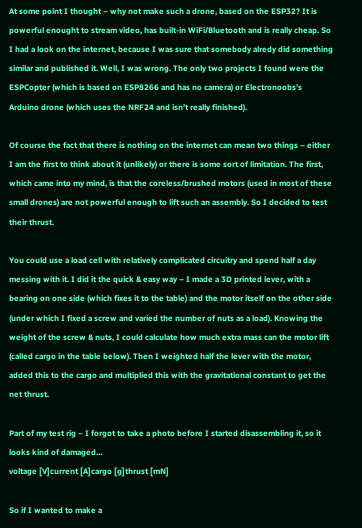At some point I thought – why not make such a drone, based on the ESP32? It is powerful enought to stream video, has built-in WiFi/Bluetooth and is really cheap. So I had a look on the internet, because I was sure that somebody alredy did something similar and published it. Well, I was wrong. The only two projects I found were the ESPCopter (which is based on ESP8266 and has no camera) or Electronoobs’s Arduino drone (which uses the NRF24 and isn’t really finished).

Of course the fact that there is nothing on the internet can mean two things – either I am the first to think about it (unlikely) or there is some sort of limitation. The first, which came into my mind, is that the coreless/brushed motors (used in most of these small drones) are not powerful enough to lift such an assembly. So I decided to test their thrust.

You could use a load cell with relatively complicated circuitry and spend half a day messing with it. I did it the quick & easy way – I made a 3D printed lever, with a bearing on one side (which fixes it to the table) and the motor itself on the other side (under which I fixed a screw and varied the number of nuts as a load). Knowing the weight of the screw & nuts, I could calculate how much extra mass can the motor lift (called cargo in the table below). Then I weighted half the lever with the motor, added this to the cargo and multiplied this with the gravitational constant to get the net thrust.

Part of my test rig – I forgot to take a photo before I started disassembling it, so it looks kind of damaged…
voltage [V]current [A]cargo [g]thrust [mN]

So if I wanted to make a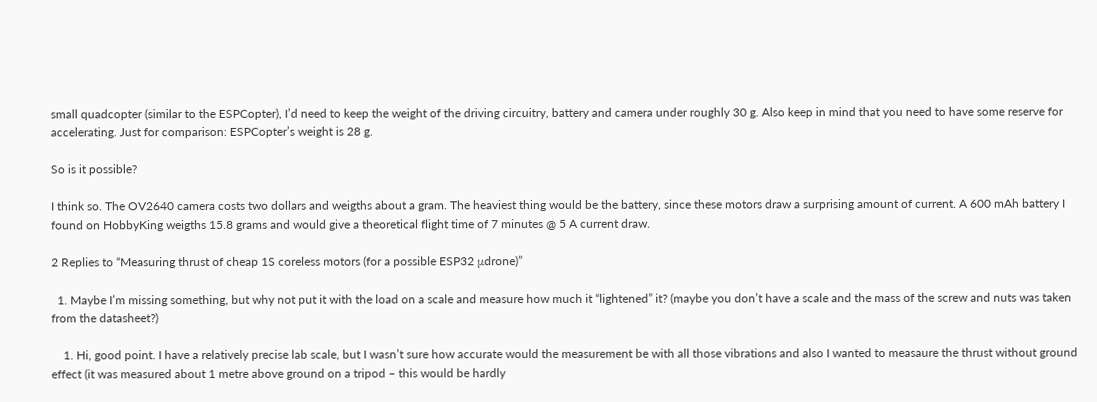small quadcopter (similar to the ESPCopter), I’d need to keep the weight of the driving circuitry, battery and camera under roughly 30 g. Also keep in mind that you need to have some reserve for accelerating. Just for comparison: ESPCopter’s weight is 28 g.

So is it possible?

I think so. The OV2640 camera costs two dollars and weigths about a gram. The heaviest thing would be the battery, since these motors draw a surprising amount of current. A 600 mAh battery I found on HobbyKing weigths 15.8 grams and would give a theoretical flight time of 7 minutes @ 5 A current draw.

2 Replies to “Measuring thrust of cheap 1S coreless motors (for a possible ESP32 μdrone)”

  1. Maybe I’m missing something, but why not put it with the load on a scale and measure how much it “lightened” it? (maybe you don’t have a scale and the mass of the screw and nuts was taken from the datasheet?)

    1. Hi, good point. I have a relatively precise lab scale, but I wasn’t sure how accurate would the measurement be with all those vibrations and also I wanted to measaure the thrust without ground effect (it was measured about 1 metre above ground on a tripod – this would be hardly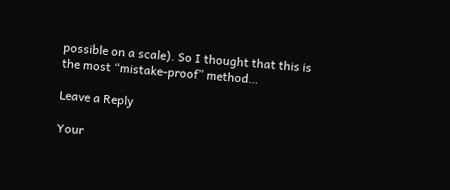possible on a scale). So I thought that this is the most “mistake-proof” method…

Leave a Reply

Your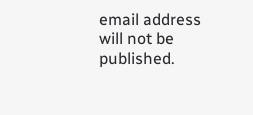email address will not be published.